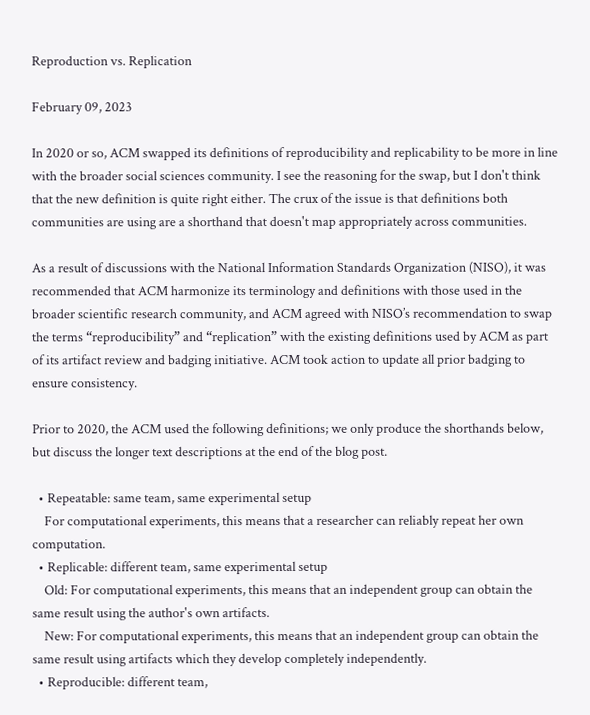Reproduction vs. Replication

February 09, 2023

In 2020 or so, ACM swapped its definitions of reproducibility and replicability to be more in line with the broader social sciences community. I see the reasoning for the swap, but I don't think that the new definition is quite right either. The crux of the issue is that definitions both communities are using are a shorthand that doesn't map appropriately across communities.

As a result of discussions with the National Information Standards Organization (NISO), it was recommended that ACM harmonize its terminology and definitions with those used in the broader scientific research community, and ACM agreed with NISO’s recommendation to swap the terms “reproducibility” and “replication” with the existing definitions used by ACM as part of its artifact review and badging initiative. ACM took action to update all prior badging to ensure consistency.

Prior to 2020, the ACM used the following definitions; we only produce the shorthands below, but discuss the longer text descriptions at the end of the blog post.

  • Repeatable: same team, same experimental setup
    For computational experiments, this means that a researcher can reliably repeat her own computation.
  • Replicable: different team, same experimental setup
    Old: For computational experiments, this means that an independent group can obtain the same result using the author's own artifacts.
    New: For computational experiments, this means that an independent group can obtain the same result using artifacts which they develop completely independently.
  • Reproducible: different team,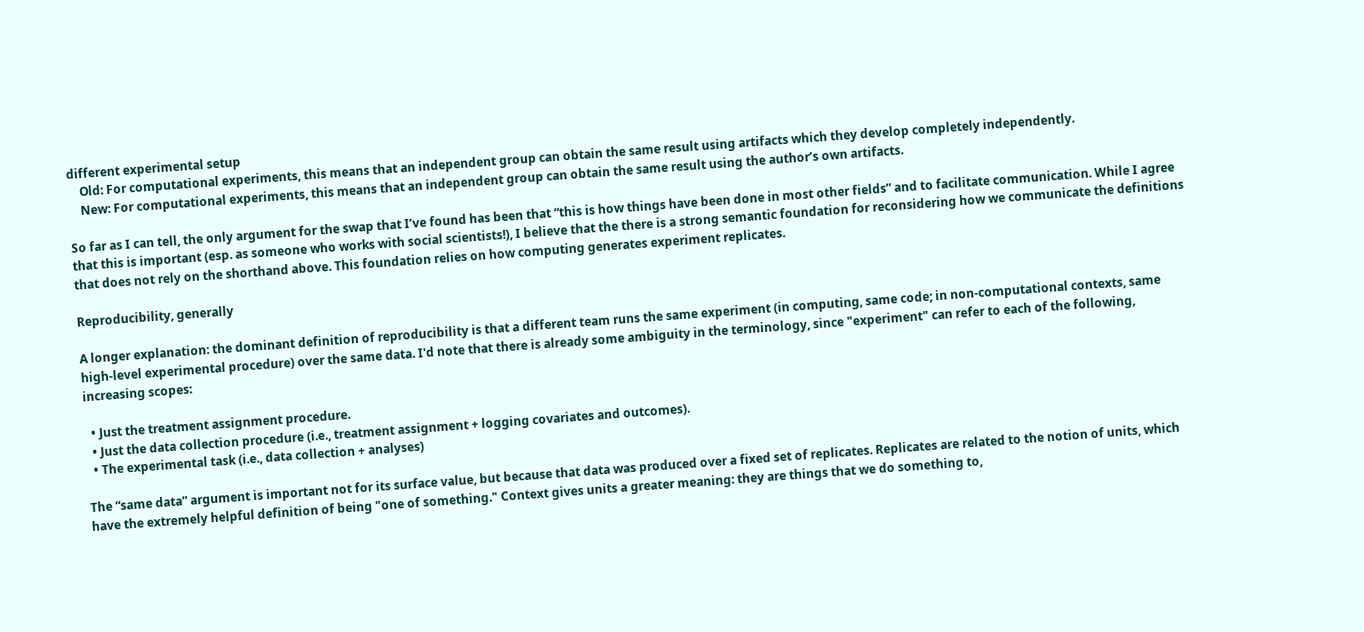different experimental setup
    Old: For computational experiments, this means that an independent group can obtain the same result using artifacts which they develop completely independently.
    New: For computational experiments, this means that an independent group can obtain the same result using the author’s own artifacts.

So far as I can tell, the only argument for the swap that I’ve found has been that “this is how things have been done in most other fields” and to facilitate communication. While I agree that this is important (esp. as someone who works with social scientists!), I believe that the there is a strong semantic foundation for reconsidering how we communicate the definitions that does not rely on the shorthand above. This foundation relies on how computing generates experiment replicates.

Reproducibility, generally

A longer explanation: the dominant definition of reproducibility is that a different team runs the same experiment (in computing, same code; in non-computational contexts, same high-level experimental procedure) over the same data. I'd note that there is already some ambiguity in the terminology, since "experiment" can refer to each of the following, increasing scopes:

  • Just the treatment assignment procedure.
  • Just the data collection procedure (i.e., treatment assignment + logging covariates and outcomes).
  • The experimental task (i.e., data collection + analyses)

The “same data” argument is important not for its surface value, but because that data was produced over a fixed set of replicates. Replicates are related to the notion of units, which have the extremely helpful definition of being "one of something." Context gives units a greater meaning: they are things that we do something to,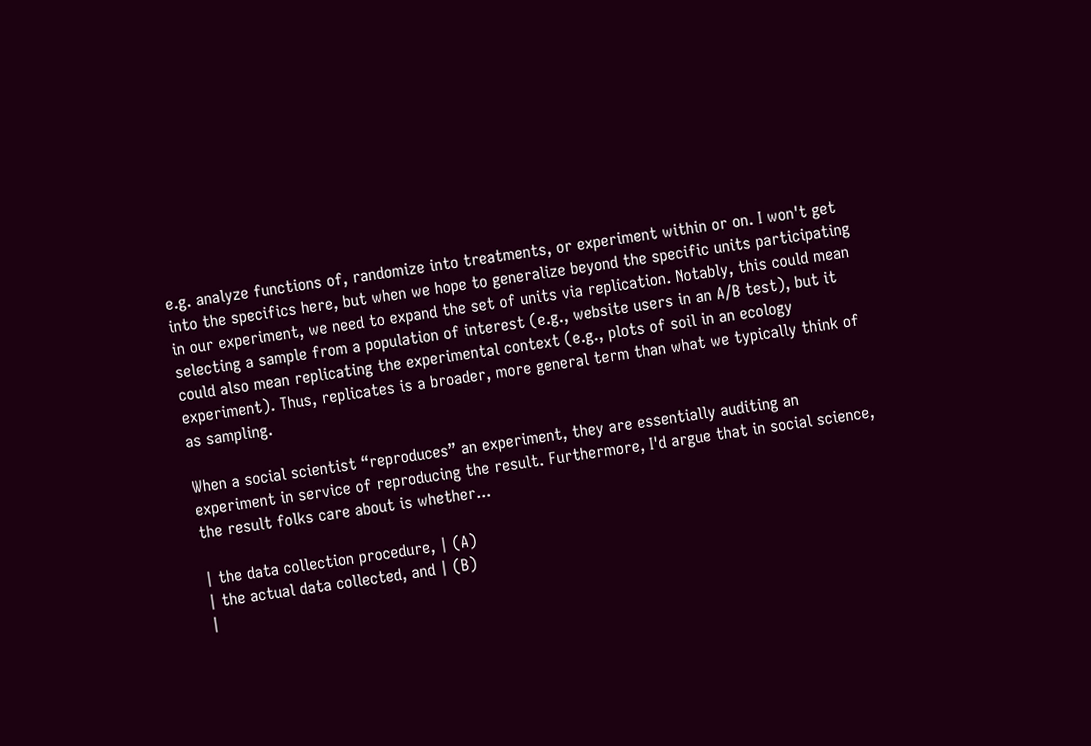e.g. analyze functions of, randomize into treatments, or experiment within or on. I won't get into the specifics here, but when we hope to generalize beyond the specific units participating in our experiment, we need to expand the set of units via replication. Notably, this could mean selecting a sample from a population of interest (e.g., website users in an A/B test), but it could also mean replicating the experimental context (e.g., plots of soil in an ecology experiment). Thus, replicates is a broader, more general term than what we typically think of as sampling.

When a social scientist “reproduces” an experiment, they are essentially auditing an experiment in service of reproducing the result. Furthermore, I'd argue that in social science, the result folks care about is whether...

| the data collection procedure, | (A)
| the actual data collected, and | (B)
|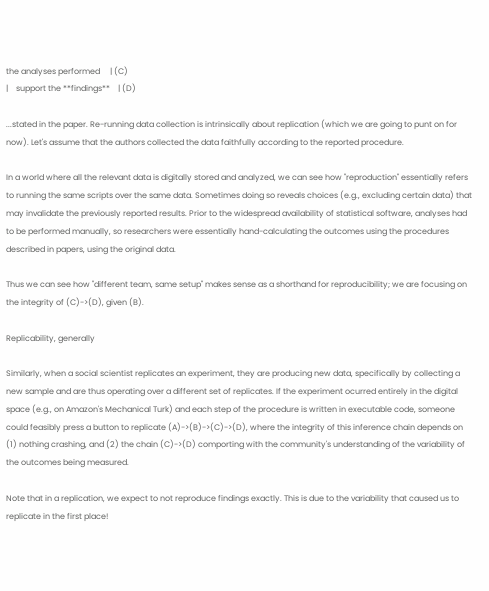the analyses performed     | (C)
|    support the **findings**    | (D)

...stated in the paper. Re-running data collection is intrinsically about replication (which we are going to punt on for now). Let's assume that the authors collected the data faithfully according to the reported procedure.

In a world where all the relevant data is digitally stored and analyzed, we can see how "reproduction" essentially refers to running the same scripts over the same data. Sometimes doing so reveals choices (e.g., excluding certain data) that may invalidate the previously reported results. Prior to the widespread availability of statistical software, analyses had to be performed manually, so researchers were essentially hand-calculating the outcomes using the procedures described in papers, using the original data.

Thus we can see how "different team, same setup" makes sense as a shorthand for reproducibility; we are focusing on the integrity of (C)->(D), given (B).

Replicability, generally

Similarly, when a social scientist replicates an experiment, they are producing new data, specifically by collecting a new sample and are thus operating over a different set of replicates. If the experiment ocurred entirely in the digital space (e.g., on Amazon's Mechanical Turk) and each step of the procedure is written in executable code, someone could feasibly press a button to replicate (A)->(B)->(C)->(D), where the integrity of this inference chain depends on (1) nothing crashing, and (2) the chain (C)->(D) comporting with the community's understanding of the variability of the outcomes being measured.

Note that in a replication, we expect to not reproduce findings exactly. This is due to the variability that caused us to replicate in the first place!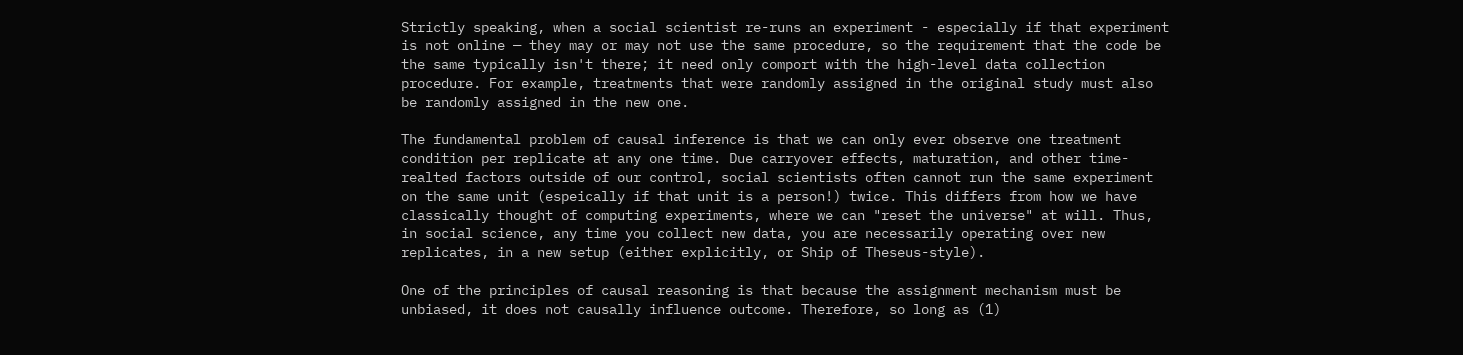Strictly speaking, when a social scientist re-runs an experiment - especially if that experiment is not online — they may or may not use the same procedure, so the requirement that the code be the same typically isn't there; it need only comport with the high-level data collection procedure. For example, treatments that were randomly assigned in the original study must also be randomly assigned in the new one.

The fundamental problem of causal inference is that we can only ever observe one treatment condition per replicate at any one time. Due carryover effects, maturation, and other time-realted factors outside of our control, social scientists often cannot run the same experiment on the same unit (espeically if that unit is a person!) twice. This differs from how we have classically thought of computing experiments, where we can "reset the universe" at will. Thus, in social science, any time you collect new data, you are necessarily operating over new replicates, in a new setup (either explicitly, or Ship of Theseus-style).

One of the principles of causal reasoning is that because the assignment mechanism must be unbiased, it does not causally influence outcome. Therefore, so long as (1)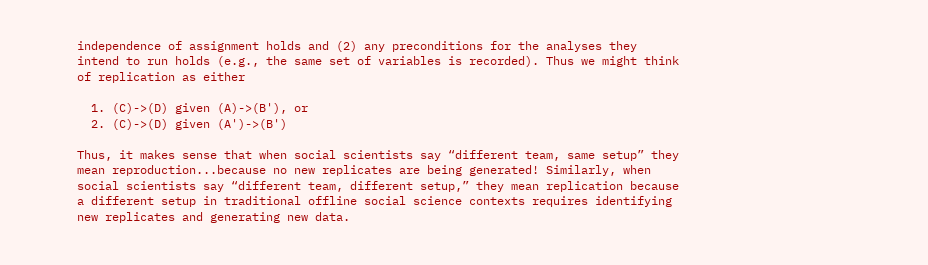independence of assignment holds and (2) any preconditions for the analyses they intend to run holds (e.g., the same set of variables is recorded). Thus we might think of replication as either

  1. (C)->(D) given (A)->(B'), or
  2. (C)->(D) given (A')->(B')

Thus, it makes sense that when social scientists say “different team, same setup” they mean reproduction...because no new replicates are being generated! Similarly, when social scientists say “different team, different setup,” they mean replication because a different setup in traditional offline social science contexts requires identifying new replicates and generating new data.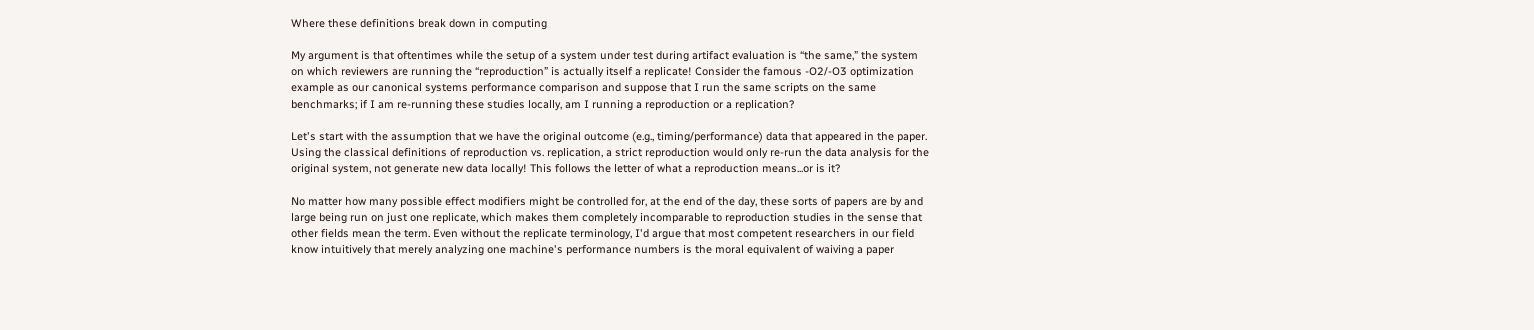Where these definitions break down in computing

My argument is that oftentimes while the setup of a system under test during artifact evaluation is “the same,” the system on which reviewers are running the “reproduction” is actually itself a replicate! Consider the famous -O2/-O3 optimization example as our canonical systems performance comparison and suppose that I run the same scripts on the same benchmarks; if I am re-running these studies locally, am I running a reproduction or a replication?

Let's start with the assumption that we have the original outcome (e.g., timing/performance) data that appeared in the paper. Using the classical definitions of reproduction vs. replication, a strict reproduction would only re-run the data analysis for the original system, not generate new data locally! This follows the letter of what a reproduction means...or is it?

No matter how many possible effect modifiers might be controlled for, at the end of the day, these sorts of papers are by and large being run on just one replicate, which makes them completely incomparable to reproduction studies in the sense that other fields mean the term. Even without the replicate terminology, I'd argue that most competent researchers in our field know intuitively that merely analyzing one machine's performance numbers is the moral equivalent of waiving a paper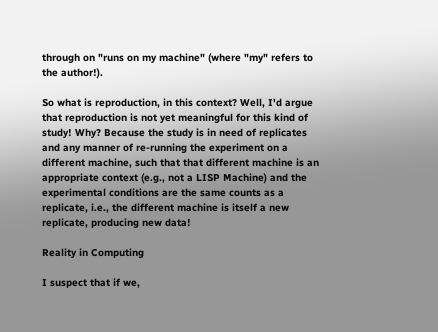through on "runs on my machine" (where "my" refers to the author!).

So what is reproduction, in this context? Well, I'd argue that reproduction is not yet meaningful for this kind of study! Why? Because the study is in need of replicates and any manner of re-running the experiment on a different machine, such that that different machine is an appropriate context (e.g., not a LISP Machine) and the experimental conditions are the same counts as a replicate, i.e., the different machine is itself a new replicate, producing new data!

Reality in Computing

I suspect that if we,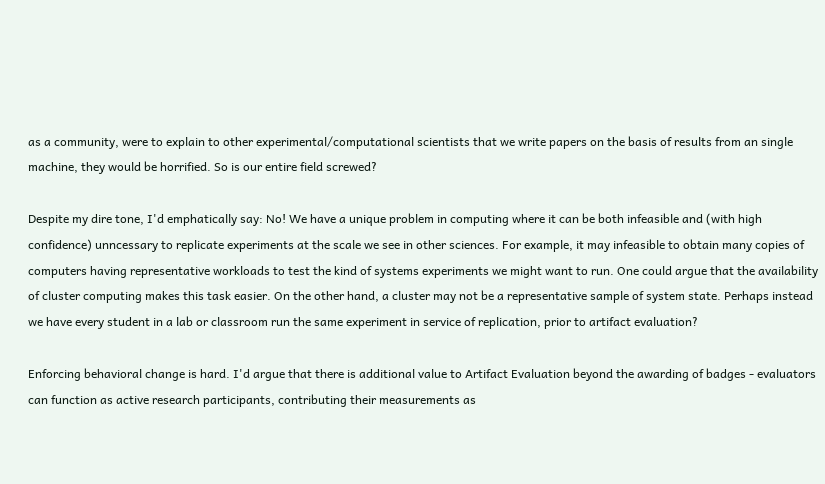as a community, were to explain to other experimental/computational scientists that we write papers on the basis of results from an single machine, they would be horrified. So is our entire field screwed?

Despite my dire tone, I'd emphatically say: No! We have a unique problem in computing where it can be both infeasible and (with high confidence) unncessary to replicate experiments at the scale we see in other sciences. For example, it may infeasible to obtain many copies of computers having representative workloads to test the kind of systems experiments we might want to run. One could argue that the availability of cluster computing makes this task easier. On the other hand, a cluster may not be a representative sample of system state. Perhaps instead we have every student in a lab or classroom run the same experiment in service of replication, prior to artifact evaluation?

Enforcing behavioral change is hard. I'd argue that there is additional value to Artifact Evaluation beyond the awarding of badges - evaluators can function as active research participants, contributing their measurements as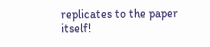replicates to the paper itself!